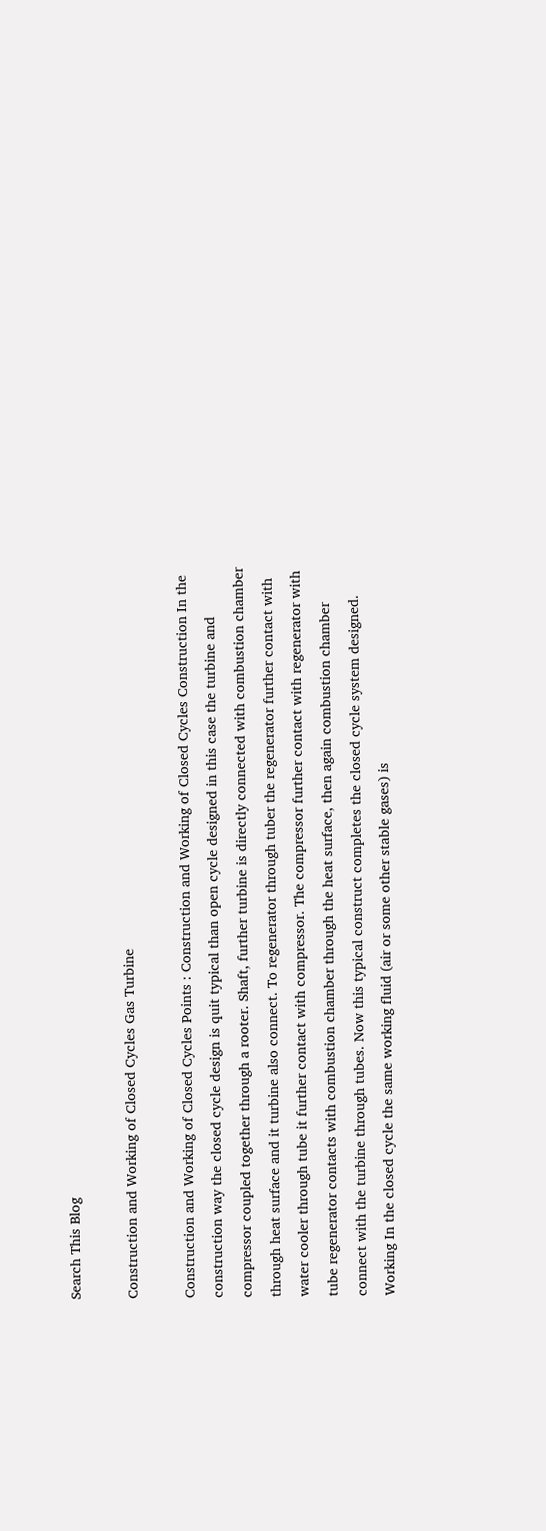Search This Blog

Construction and Working of Closed Cycles Gas Turbine

Construction and Working of Closed Cycles Points : Construction and Working of Closed Cycles Construction In the construction way the closed cycle design is quit typical than open cycle designed in this case the turbine and compressor coupled together through a rooter. Shaft, further turbine is directly connected with combustion chamber through heat surface and it turbine also connect. To regenerator through tuber the regenerator further contact with water cooler through tube it further contact with compressor. The compressor further contact with regenerator with tube regenerator contacts with combustion chamber through the heat surface, then again combustion chamber connect with the turbine through tubes. Now this typical construct completes the closed cycle system designed. Working In the closed cycle the same working fluid (air or some other stable gases) is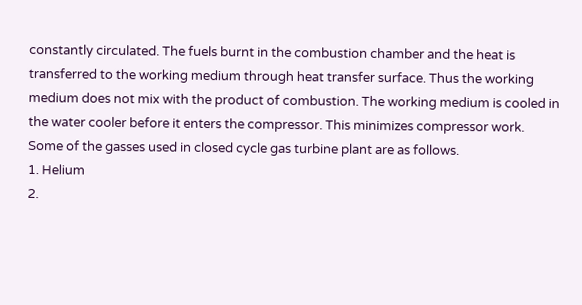constantly circulated. The fuels burnt in the combustion chamber and the heat is transferred to the working medium through heat transfer surface. Thus the working medium does not mix with the product of combustion. The working medium is cooled in the water cooler before it enters the compressor. This minimizes compressor work. Some of the gasses used in closed cycle gas turbine plant are as follows.
1. Helium
2.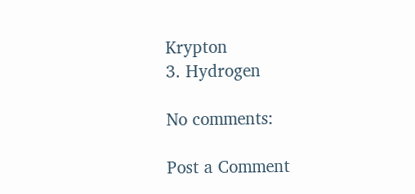Krypton
3. Hydrogen

No comments:

Post a Comment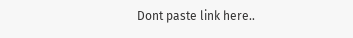Dont paste link here..